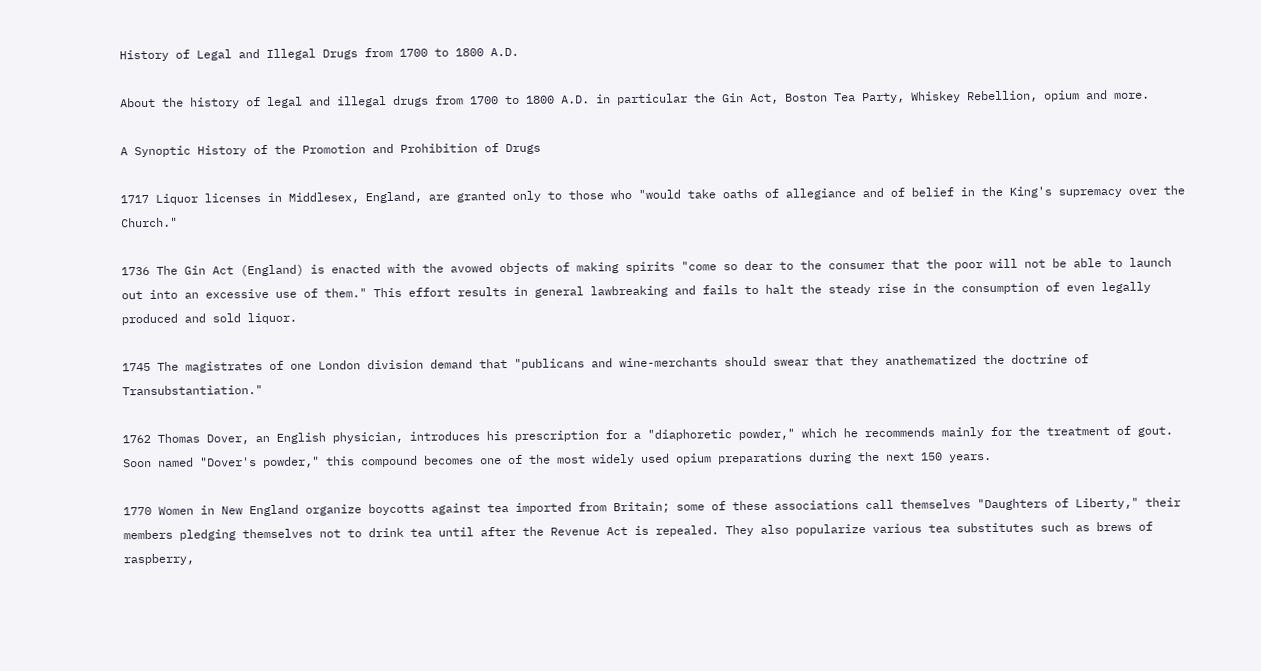History of Legal and Illegal Drugs from 1700 to 1800 A.D.

About the history of legal and illegal drugs from 1700 to 1800 A.D. in particular the Gin Act, Boston Tea Party, Whiskey Rebellion, opium and more.

A Synoptic History of the Promotion and Prohibition of Drugs

1717 Liquor licenses in Middlesex, England, are granted only to those who "would take oaths of allegiance and of belief in the King's supremacy over the Church."

1736 The Gin Act (England) is enacted with the avowed objects of making spirits "come so dear to the consumer that the poor will not be able to launch out into an excessive use of them." This effort results in general lawbreaking and fails to halt the steady rise in the consumption of even legally produced and sold liquor.

1745 The magistrates of one London division demand that "publicans and wine-merchants should swear that they anathematized the doctrine of Transubstantiation."

1762 Thomas Dover, an English physician, introduces his prescription for a "diaphoretic powder," which he recommends mainly for the treatment of gout. Soon named "Dover's powder," this compound becomes one of the most widely used opium preparations during the next 150 years.

1770 Women in New England organize boycotts against tea imported from Britain; some of these associations call themselves "Daughters of Liberty," their members pledging themselves not to drink tea until after the Revenue Act is repealed. They also popularize various tea substitutes such as brews of raspberry,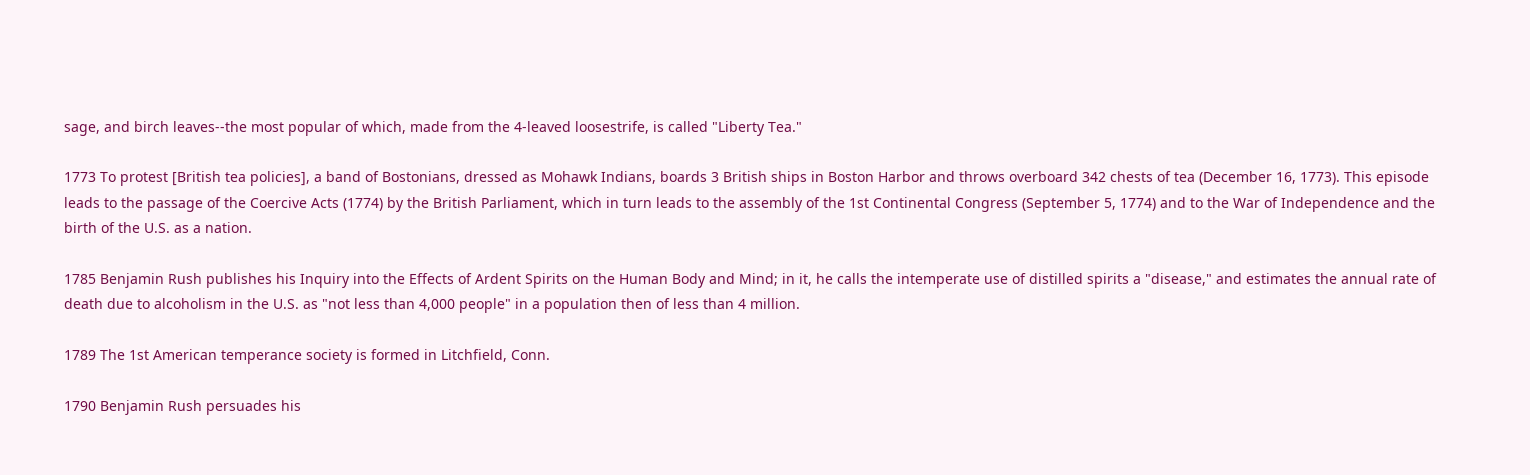sage, and birch leaves--the most popular of which, made from the 4-leaved loosestrife, is called "Liberty Tea."

1773 To protest [British tea policies], a band of Bostonians, dressed as Mohawk Indians, boards 3 British ships in Boston Harbor and throws overboard 342 chests of tea (December 16, 1773). This episode leads to the passage of the Coercive Acts (1774) by the British Parliament, which in turn leads to the assembly of the 1st Continental Congress (September 5, 1774) and to the War of Independence and the birth of the U.S. as a nation.

1785 Benjamin Rush publishes his Inquiry into the Effects of Ardent Spirits on the Human Body and Mind; in it, he calls the intemperate use of distilled spirits a "disease," and estimates the annual rate of death due to alcoholism in the U.S. as "not less than 4,000 people" in a population then of less than 4 million.

1789 The 1st American temperance society is formed in Litchfield, Conn.

1790 Benjamin Rush persuades his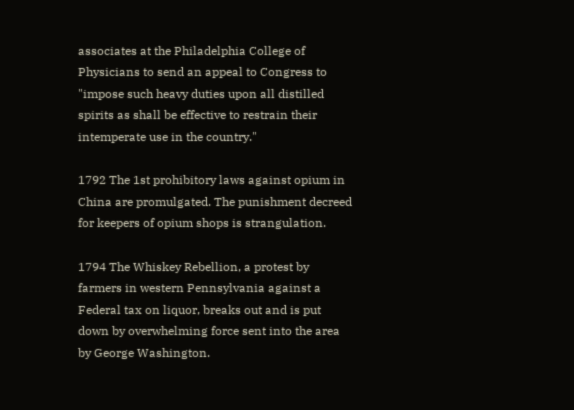associates at the Philadelphia College of Physicians to send an appeal to Congress to "impose such heavy duties upon all distilled spirits as shall be effective to restrain their intemperate use in the country."

1792 The 1st prohibitory laws against opium in China are promulgated. The punishment decreed for keepers of opium shops is strangulation.

1794 The Whiskey Rebellion, a protest by farmers in western Pennsylvania against a Federal tax on liquor, breaks out and is put down by overwhelming force sent into the area by George Washington.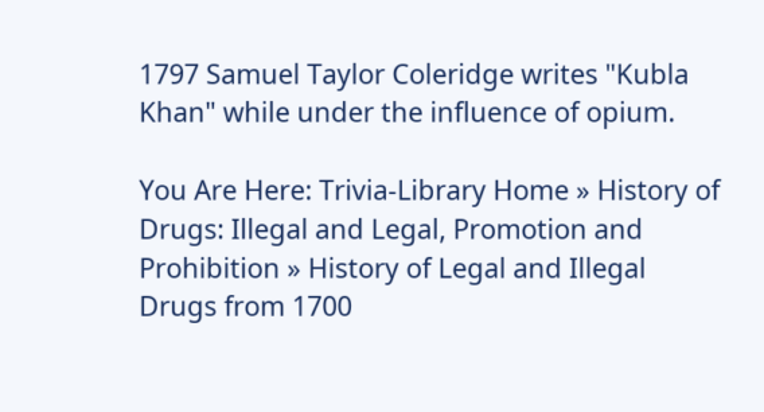1797 Samuel Taylor Coleridge writes "Kubla Khan" while under the influence of opium.

You Are Here: Trivia-Library Home » History of Drugs: Illegal and Legal, Promotion and Prohibition » History of Legal and Illegal Drugs from 1700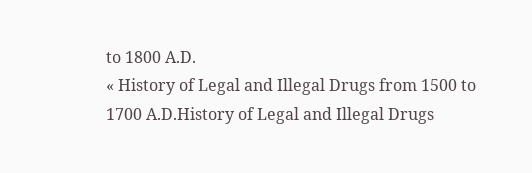to 1800 A.D.
« History of Legal and Illegal Drugs from 1500 to 1700 A.D.History of Legal and Illegal Drugs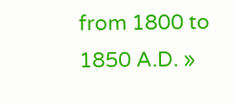from 1800 to 1850 A.D. »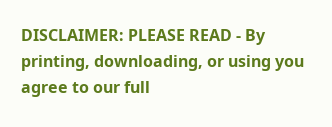DISCLAIMER: PLEASE READ - By printing, downloading, or using you agree to our full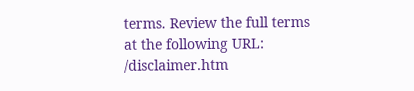terms. Review the full terms at the following URL: /disclaimer.htm